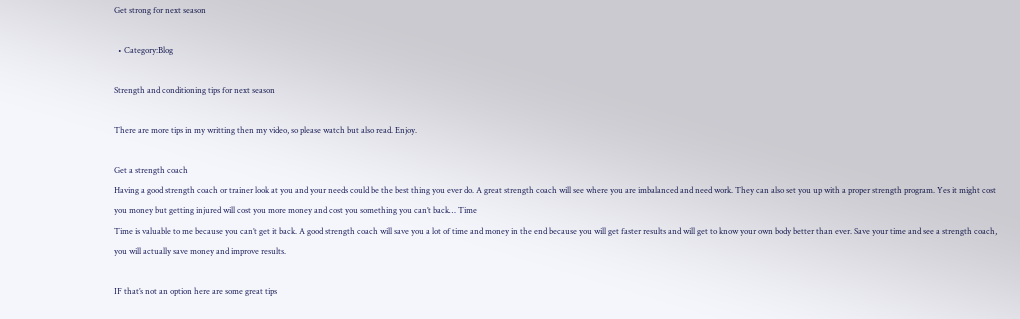Get strong for next season

  • Category:Blog

Strength and conditioning tips for next season

There are more tips in my writting then my video, so please watch but also read. Enjoy.

Get a strength coach
Having a good strength coach or trainer look at you and your needs could be the best thing you ever do. A great strength coach will see where you are imbalanced and need work. They can also set you up with a proper strength program. Yes it might cost you money but getting injured will cost you more money and cost you something you can’t back… Time
Time is valuable to me because you can’t get it back. A good strength coach will save you a lot of time and money in the end because you will get faster results and will get to know your own body better than ever. Save your time and see a strength coach, you will actually save money and improve results.

IF that’s not an option here are some great tips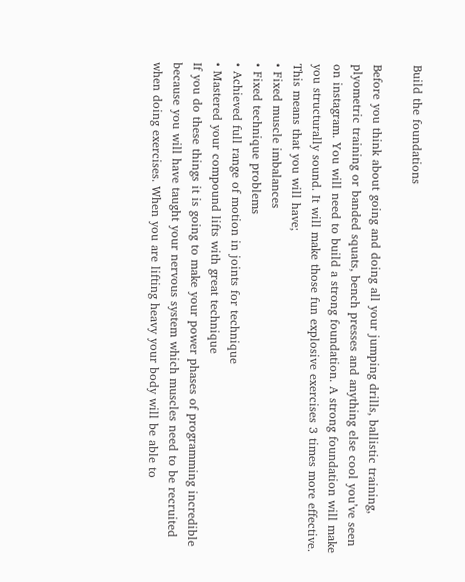Build the foundations

Before you think about going and doing all your jumping drills, ballistic training, plyometric training or banded squats, bench presses and anything else cool you’ve seen on instagram. You will need to build a strong foundation. A strong foundation will make you structurally sound. It will make those fun explosive exercises 3 times more effective.
This means that you will have;
• Fixed muscle imbalances
• Fixed technique problems
• Achieved full range of motion in joints for technique
• Mastered your compound lifts with great technique
If you do these things it is going to make your power phases of programming incredible because you will have taught your nervous system which muscles need to be recruited when doing exercises. When you are lifting heavy your body will be able to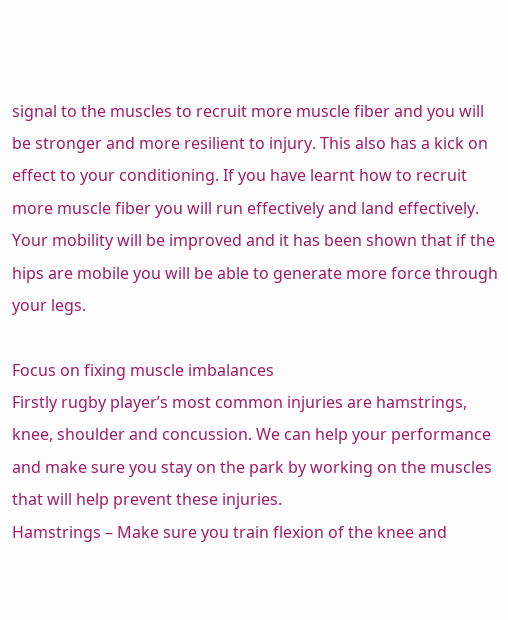signal to the muscles to recruit more muscle fiber and you will be stronger and more resilient to injury. This also has a kick on effect to your conditioning. If you have learnt how to recruit more muscle fiber you will run effectively and land effectively. Your mobility will be improved and it has been shown that if the hips are mobile you will be able to generate more force through your legs.

Focus on fixing muscle imbalances
Firstly rugby player’s most common injuries are hamstrings, knee, shoulder and concussion. We can help your performance and make sure you stay on the park by working on the muscles that will help prevent these injuries.
Hamstrings – Make sure you train flexion of the knee and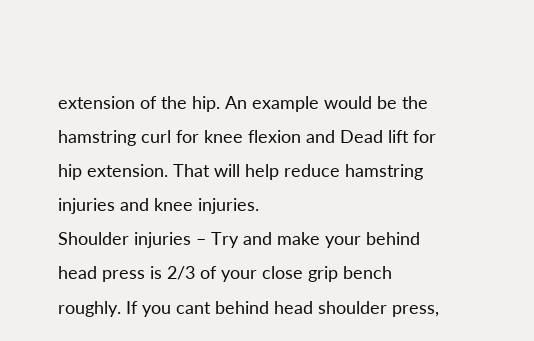extension of the hip. An example would be the hamstring curl for knee flexion and Dead lift for hip extension. That will help reduce hamstring injuries and knee injuries.
Shoulder injuries – Try and make your behind head press is 2/3 of your close grip bench roughly. If you cant behind head shoulder press,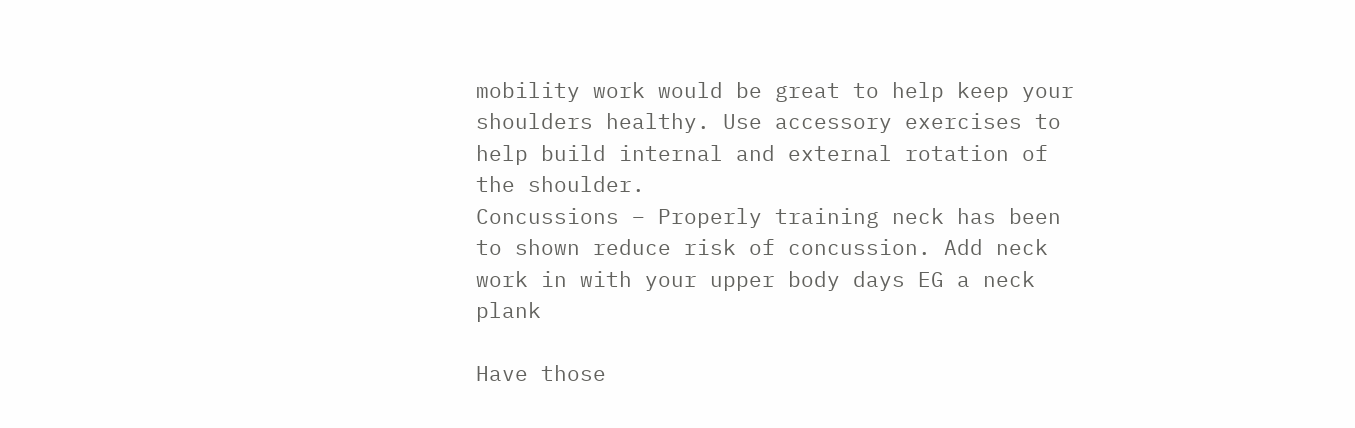mobility work would be great to help keep your shoulders healthy. Use accessory exercises to help build internal and external rotation of the shoulder.
Concussions – Properly training neck has been to shown reduce risk of concussion. Add neck work in with your upper body days EG a neck plank

Have those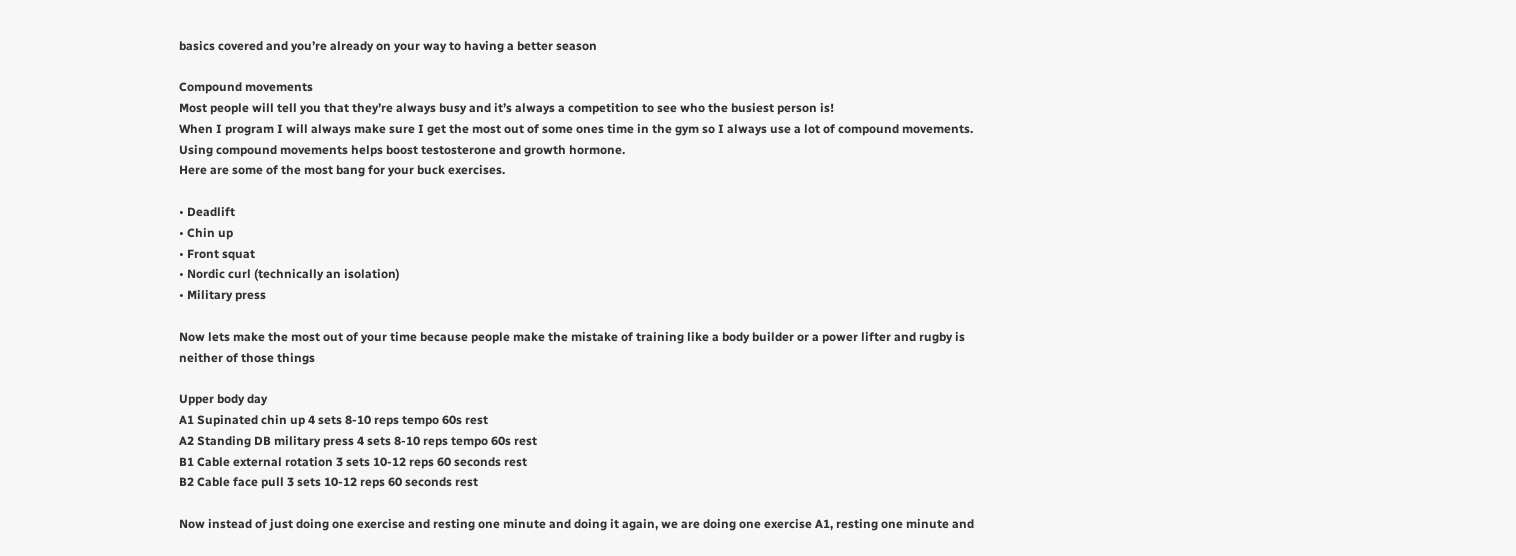basics covered and you’re already on your way to having a better season

Compound movements
Most people will tell you that they’re always busy and it’s always a competition to see who the busiest person is!
When I program I will always make sure I get the most out of some ones time in the gym so I always use a lot of compound movements.
Using compound movements helps boost testosterone and growth hormone.
Here are some of the most bang for your buck exercises.

• Deadlift
• Chin up
• Front squat
• Nordic curl (technically an isolation)
• Military press

Now lets make the most out of your time because people make the mistake of training like a body builder or a power lifter and rugby is neither of those things

Upper body day
A1 Supinated chin up 4 sets 8-10 reps tempo 60s rest
A2 Standing DB military press 4 sets 8-10 reps tempo 60s rest
B1 Cable external rotation 3 sets 10-12 reps 60 seconds rest
B2 Cable face pull 3 sets 10-12 reps 60 seconds rest

Now instead of just doing one exercise and resting one minute and doing it again, we are doing one exercise A1, resting one minute and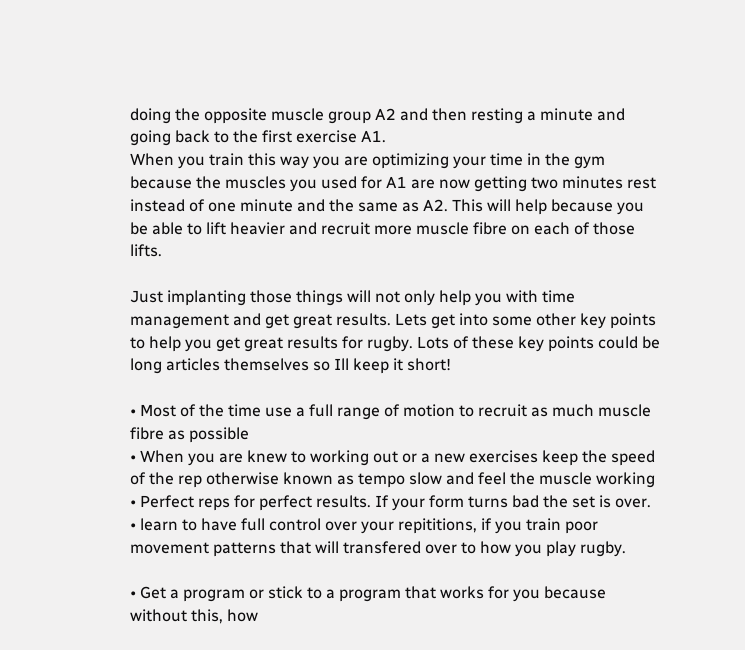doing the opposite muscle group A2 and then resting a minute and going back to the first exercise A1.
When you train this way you are optimizing your time in the gym because the muscles you used for A1 are now getting two minutes rest instead of one minute and the same as A2. This will help because you be able to lift heavier and recruit more muscle fibre on each of those lifts.

Just implanting those things will not only help you with time management and get great results. Lets get into some other key points to help you get great results for rugby. Lots of these key points could be long articles themselves so Ill keep it short!

• Most of the time use a full range of motion to recruit as much muscle fibre as possible
• When you are knew to working out or a new exercises keep the speed of the rep otherwise known as tempo slow and feel the muscle working
• Perfect reps for perfect results. If your form turns bad the set is over.
• learn to have full control over your repititions, if you train poor movement patterns that will transfered over to how you play rugby.

• Get a program or stick to a program that works for you because without this, how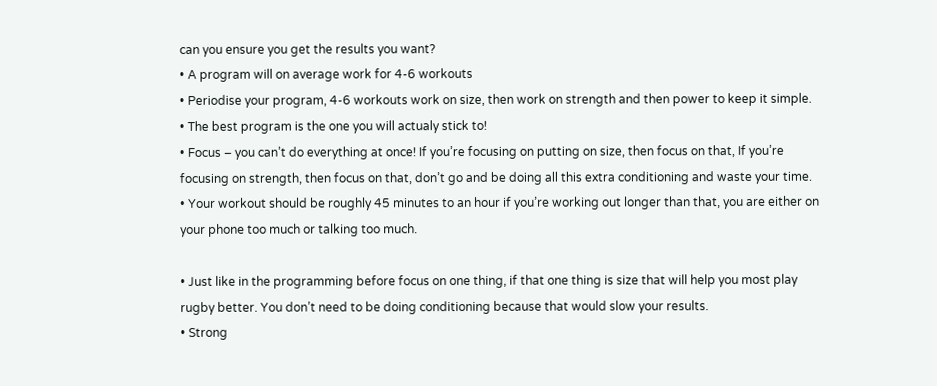can you ensure you get the results you want?
• A program will on average work for 4-6 workouts
• Periodise your program, 4-6 workouts work on size, then work on strength and then power to keep it simple.
• The best program is the one you will actualy stick to!
• Focus – you can’t do everything at once! If you’re focusing on putting on size, then focus on that, If you’re focusing on strength, then focus on that, don’t go and be doing all this extra conditioning and waste your time.
• Your workout should be roughly 45 minutes to an hour if you’re working out longer than that, you are either on your phone too much or talking too much.

• Just like in the programming before focus on one thing, if that one thing is size that will help you most play rugby better. You don’t need to be doing conditioning because that would slow your results.
• Strong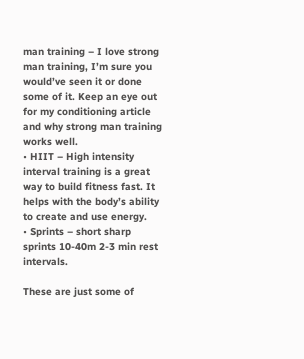man training – I love strong man training, I’m sure you would’ve seen it or done some of it. Keep an eye out for my conditioning article and why strong man training works well.
• HIIT – High intensity interval training is a great way to build fitness fast. It helps with the body’s ability to create and use energy.
• Sprints – short sharp sprints 10-40m 2-3 min rest intervals.

These are just some of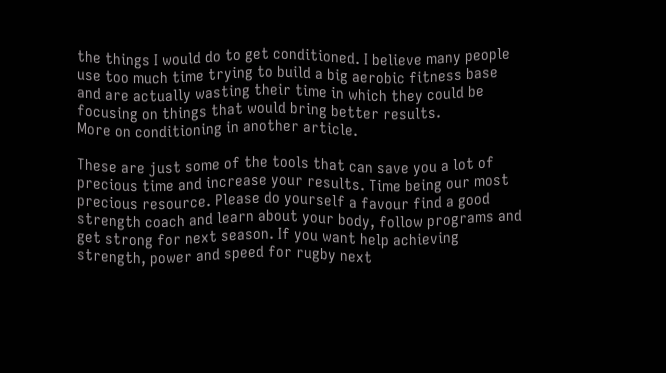the things I would do to get conditioned. I believe many people use too much time trying to build a big aerobic fitness base and are actually wasting their time in which they could be focusing on things that would bring better results.
More on conditioning in another article.

These are just some of the tools that can save you a lot of precious time and increase your results. Time being our most precious resource. Please do yourself a favour find a good strength coach and learn about your body, follow programs and get strong for next season. If you want help achieving strength, power and speed for rugby next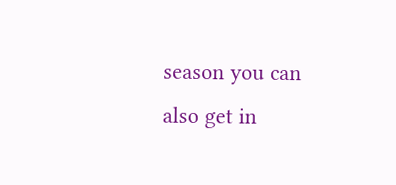season you can also get in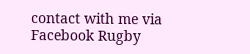contact with me via Facebook Rugby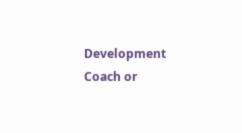Development Coach or